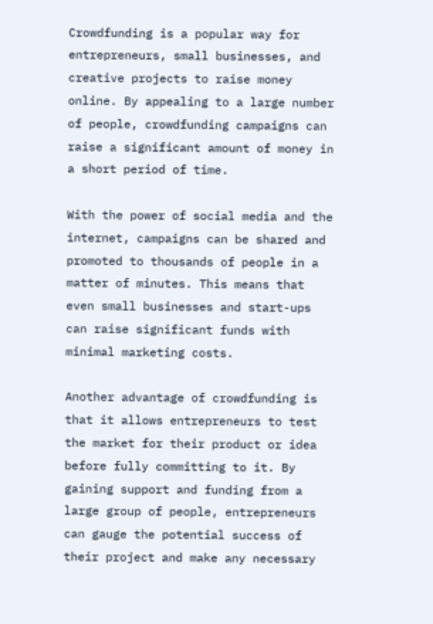Crowdfunding is a popular way for entrepreneurs, small businesses, and creative projects to raise money online. By appealing to a large number of people, crowdfunding campaigns can raise a significant amount of money in a short period of time.

With the power of social media and the internet, campaigns can be shared and promoted to thousands of people in a matter of minutes. This means that even small businesses and start-ups can raise significant funds with minimal marketing costs.

Another advantage of crowdfunding is that it allows entrepreneurs to test the market for their product or idea before fully committing to it. By gaining support and funding from a large group of people, entrepreneurs can gauge the potential success of their project and make any necessary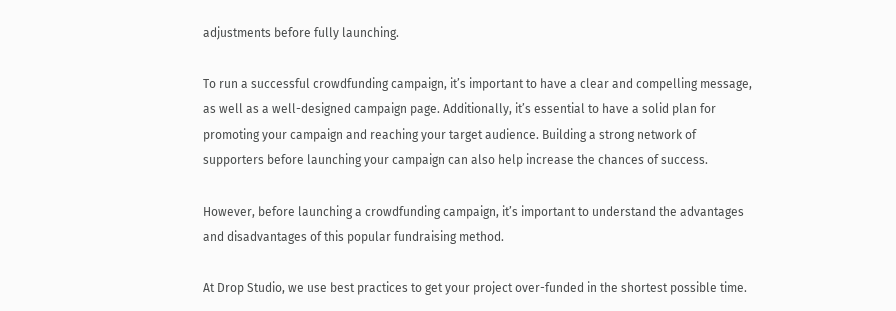adjustments before fully launching.

To run a successful crowdfunding campaign, it’s important to have a clear and compelling message, as well as a well-designed campaign page. Additionally, it’s essential to have a solid plan for promoting your campaign and reaching your target audience. Building a strong network of supporters before launching your campaign can also help increase the chances of success.

However, before launching a crowdfunding campaign, it’s important to understand the advantages and disadvantages of this popular fundraising method.

At Drop Studio, we use best practices to get your project over-funded in the shortest possible time.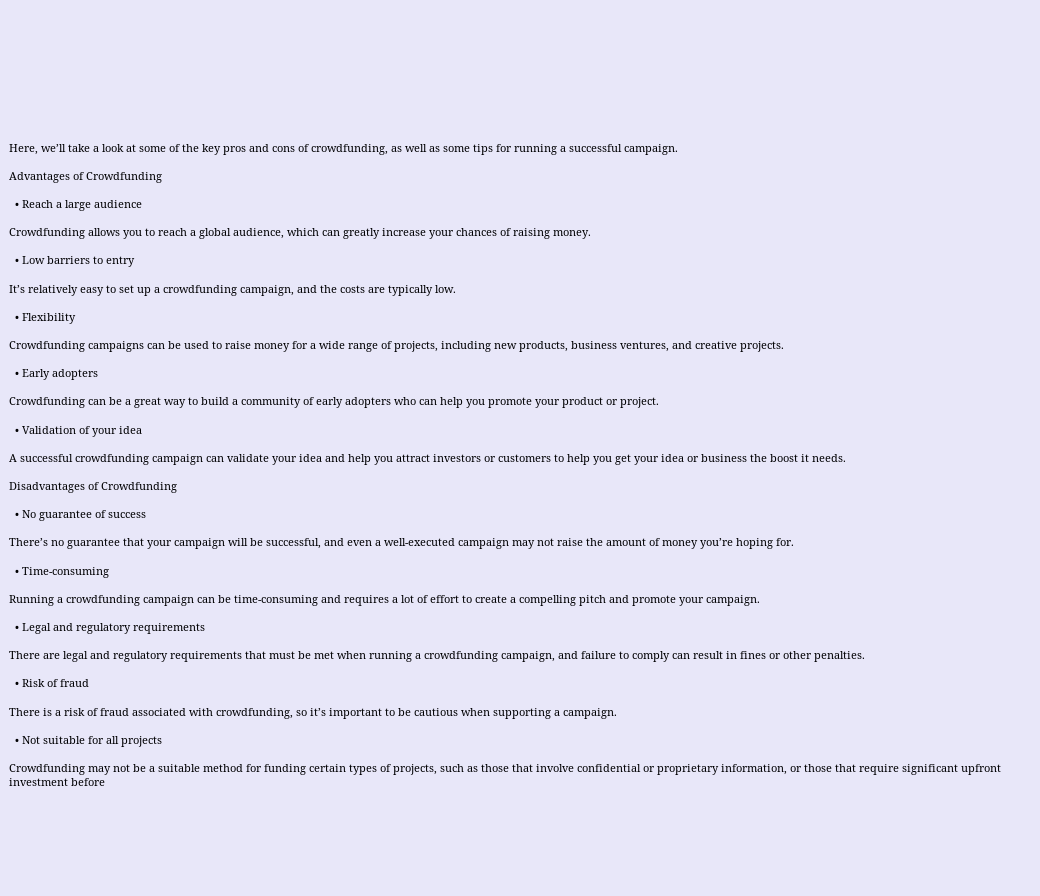Here, we’ll take a look at some of the key pros and cons of crowdfunding, as well as some tips for running a successful campaign.

Advantages of Crowdfunding

  • Reach a large audience

Crowdfunding allows you to reach a global audience, which can greatly increase your chances of raising money.

  • Low barriers to entry

It’s relatively easy to set up a crowdfunding campaign, and the costs are typically low.

  • Flexibility

Crowdfunding campaigns can be used to raise money for a wide range of projects, including new products, business ventures, and creative projects.

  • Early adopters

Crowdfunding can be a great way to build a community of early adopters who can help you promote your product or project.

  • Validation of your idea

A successful crowdfunding campaign can validate your idea and help you attract investors or customers to help you get your idea or business the boost it needs.

Disadvantages of Crowdfunding

  • No guarantee of success

There’s no guarantee that your campaign will be successful, and even a well-executed campaign may not raise the amount of money you’re hoping for.

  • Time-consuming

Running a crowdfunding campaign can be time-consuming and requires a lot of effort to create a compelling pitch and promote your campaign.

  • Legal and regulatory requirements

There are legal and regulatory requirements that must be met when running a crowdfunding campaign, and failure to comply can result in fines or other penalties.

  • Risk of fraud

There is a risk of fraud associated with crowdfunding, so it’s important to be cautious when supporting a campaign.

  • Not suitable for all projects

Crowdfunding may not be a suitable method for funding certain types of projects, such as those that involve confidential or proprietary information, or those that require significant upfront investment before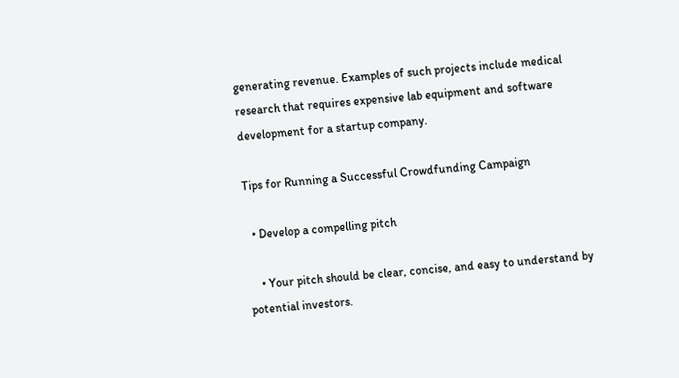generating revenue. Examples of such projects include medical research that requires expensive lab equipment and software development for a startup company.

Tips for Running a Successful Crowdfunding Campaign

  • Develop a compelling pitch

    • Your pitch should be clear, concise, and easy to understand by potential investors.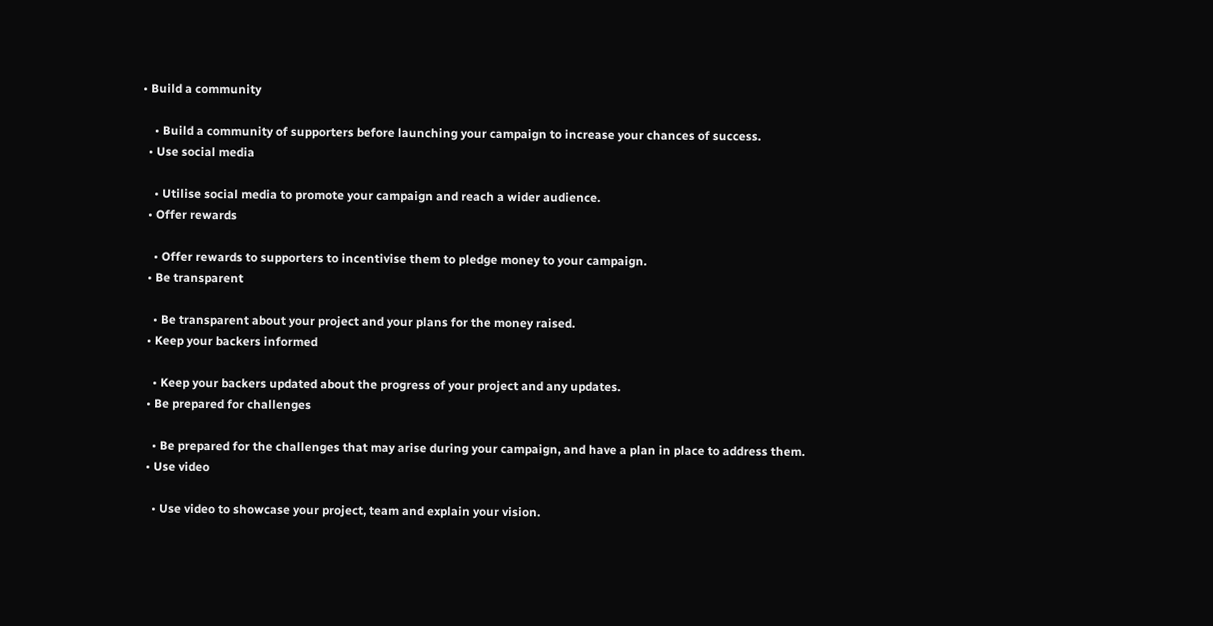• Build a community

    • Build a community of supporters before launching your campaign to increase your chances of success.
  • Use social media

    • Utilise social media to promote your campaign and reach a wider audience.
  • Offer rewards

    • Offer rewards to supporters to incentivise them to pledge money to your campaign.
  • Be transparent

    • Be transparent about your project and your plans for the money raised.
  • Keep your backers informed

    • Keep your backers updated about the progress of your project and any updates.
  • Be prepared for challenges

    • Be prepared for the challenges that may arise during your campaign, and have a plan in place to address them.
  • Use video

    • Use video to showcase your project, team and explain your vision.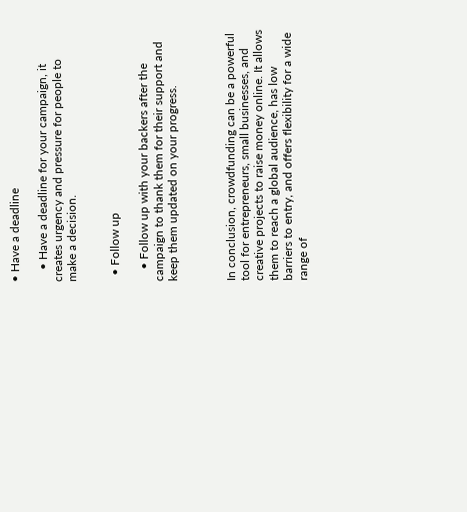• Have a deadline

    • Have a deadline for your campaign, it creates urgency and pressure for people to make a decision.


  • Follow up

    • Follow up with your backers after the campaign to thank them for their support and keep them updated on your progress.



In conclusion, crowdfunding can be a powerful tool for entrepreneurs, small businesses, and creative projects to raise money online. It allows them to reach a global audience, has low barriers to entry, and offers flexibility for a wide range of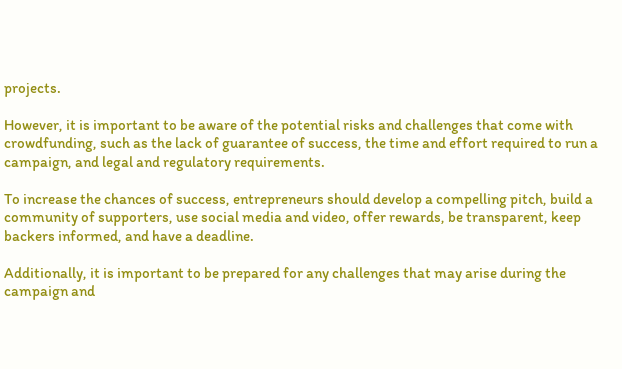projects.

However, it is important to be aware of the potential risks and challenges that come with crowdfunding, such as the lack of guarantee of success, the time and effort required to run a campaign, and legal and regulatory requirements.

To increase the chances of success, entrepreneurs should develop a compelling pitch, build a community of supporters, use social media and video, offer rewards, be transparent, keep backers informed, and have a deadline.

Additionally, it is important to be prepared for any challenges that may arise during the campaign and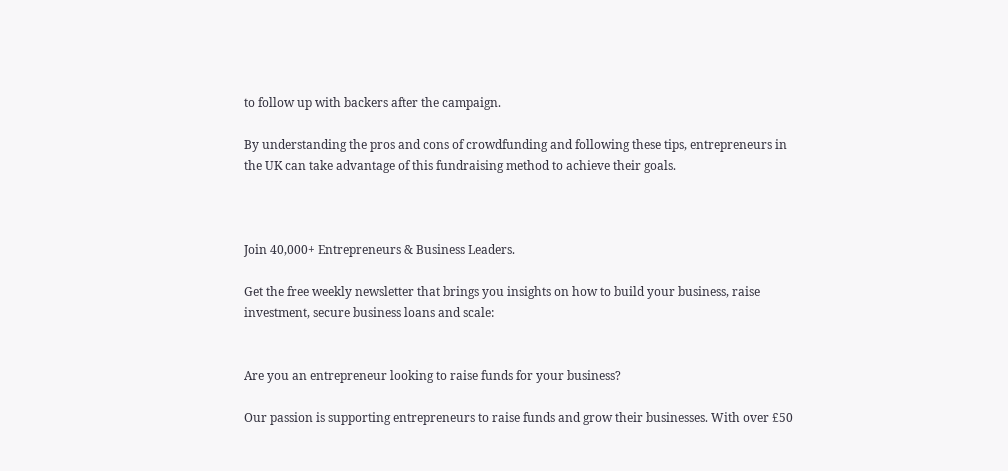to follow up with backers after the campaign.

By understanding the pros and cons of crowdfunding and following these tips, entrepreneurs in the UK can take advantage of this fundraising method to achieve their goals.



Join 40,000+ Entrepreneurs & Business Leaders.

Get the free weekly newsletter that brings you insights on how to build your business, raise investment, secure business loans and scale:


Are you an entrepreneur looking to raise funds for your business?

Our passion is supporting entrepreneurs to raise funds and grow their businesses. With over £50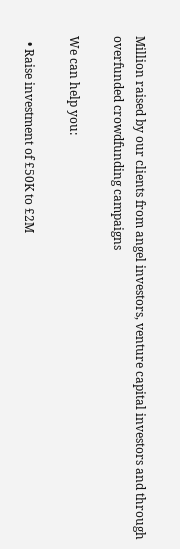Million raised by our clients from angel investors, venture capital investors and through overfunded crowdfunding campaigns

We can help you:

  • Raise investment of £50K to £2M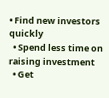• Find new investors quickly
  • Spend less time on raising investment
  • Get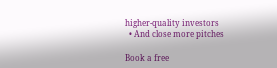higher-quality investors
  • And close more pitches

Book a free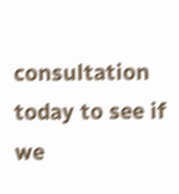consultation today to see if we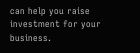can help you raise investment for your business.